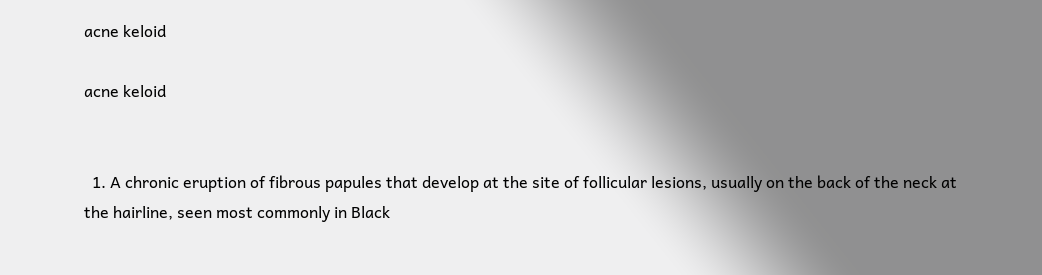acne keloid

acne keloid


  1. A chronic eruption of fibrous papules that develop at the site of follicular lesions, usually on the back of the neck at the hairline, seen most commonly in Black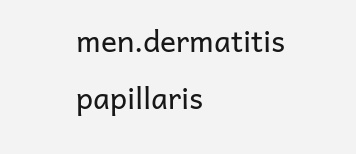men.dermatitis papillaris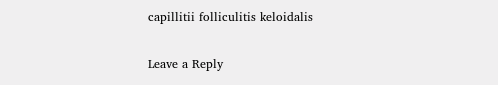capillitii folliculitis keloidalis

Leave a Reply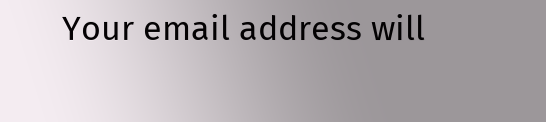Your email address will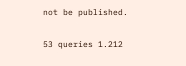not be published.

53 queries 1.212